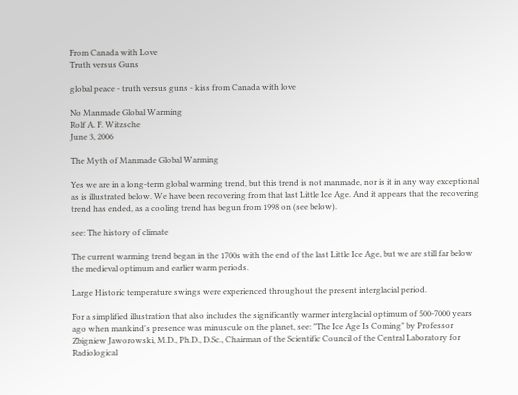From Canada with Love
Truth versus Guns

global peace - truth versus guns - kiss from Canada with love

No Manmade Global Warming
Rolf A. F. Witzsche
June 3, 2006

The Myth of Manmade Global Warming

Yes we are in a long-term global warming trend, but this trend is not manmade, nor is it in any way exceptional as is illustrated below. We have been recovering from that last Little Ice Age. And it appears that the recovering trend has ended, as a cooling trend has begun from 1998 on (see below).

see: The history of climate

The current warming trend began in the 1700s with the end of the last Little Ice Age, but we are still far below the medieval optimum and earlier warm periods.

Large Historic temperature swings were experienced throughout the present interglacial period.

For a simplified illustration that also includes the significantly warmer interglacial optimum of 500-7000 years ago when mankind's presence was minuscule on the planet, see: "The Ice Age Is Coming" by Professor Zbigniew Jaworowski, M.D., Ph.D., D.Sc., Chairman of the Scientific Council of the Central Laboratory for Radiological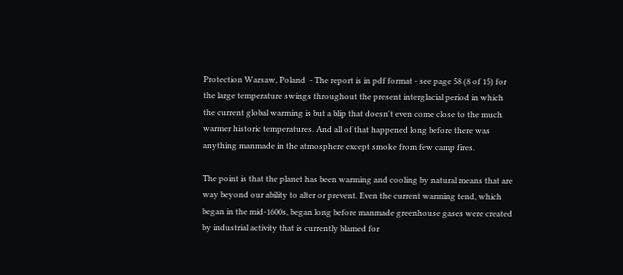Protection Warsaw, Poland  - The report is in pdf format - see page 58 (8 of 15) for the large temperature swings throughout the present interglacial period in which the current global warming is but a blip that doesn't even come close to the much warmer historic temperatures. And all of that happened long before there was anything manmade in the atmosphere except smoke from few camp fires.

The point is that the planet has been warming and cooling by natural means that are way beyond our ability to alter or prevent. Even the current warming tend, which began in the mid-1600s, began long before manmade greenhouse gases were created by industrial activity that is currently blamed for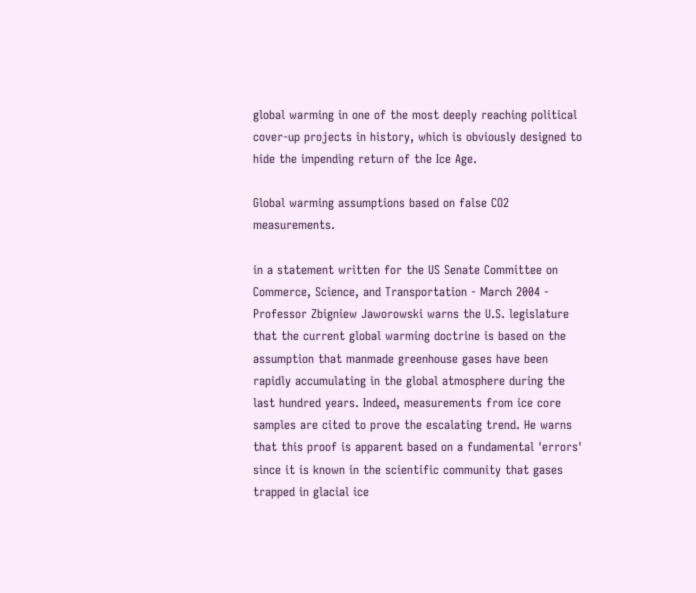global warming in one of the most deeply reaching political cover-up projects in history, which is obviously designed to hide the impending return of the Ice Age.

Global warming assumptions based on false CO2 measurements.

in a statement written for the US Senate Committee on Commerce, Science, and Transportation - March 2004 - Professor Zbigniew Jaworowski warns the U.S. legislature that the current global warming doctrine is based on the assumption that manmade greenhouse gases have been rapidly accumulating in the global atmosphere during the last hundred years. Indeed, measurements from ice core samples are cited to prove the escalating trend. He warns that this proof is apparent based on a fundamental 'errors' since it is known in the scientific community that gases trapped in glacial ice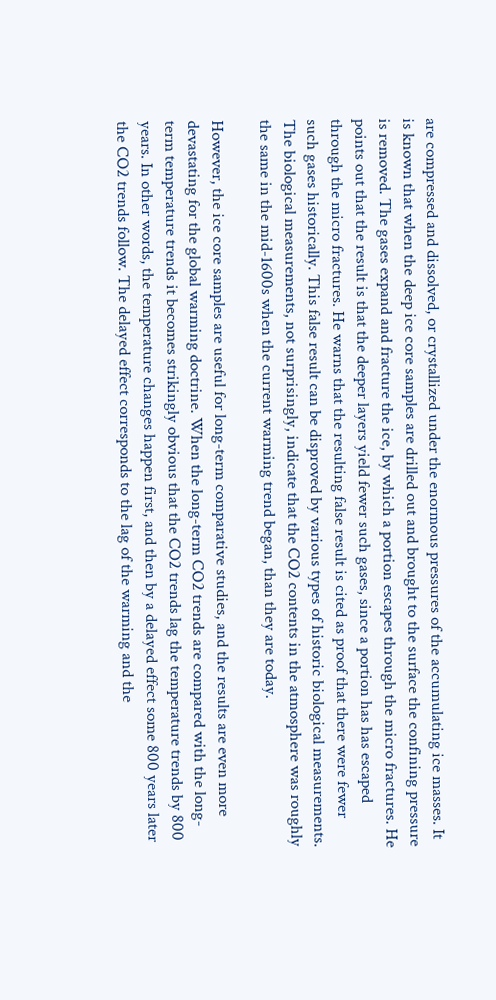are compressed and dissolved, or crystallized under the enormous pressures of the accumulating ice masses. It is known that when the deep ice core samples are drilled out and brought to the surface the confining pressure is removed. The gases expand and fracture the ice, by which a portion escapes through the micro fractures. He points out that the result is that the deeper layers yield fewer such gases, since a portion has has escaped through the micro fractures. He warns that the resulting false result is cited as proof that there were fewer such gases historically. This false result can be disproved by various types of historic biological measurements. The biological measurements, not surprisingly, indicate that the CO2 contents in the atmosphere was roughly the same in the mid-1600s when the current warming trend began, than they are today.

However, the ice core samples are useful for long-term comparative studies, and the results are even more devastating for the global warming doctrine. When the long-term CO2 trends are compared with the long-term temperature trends it becomes strikingly obvious that the CO2 trends lag the temperature trends by 800 years. In other words, the temperature changes happen first, and then by a delayed effect some 800 years later the CO2 trends follow. The delayed effect corresponds to the lag of the warming and the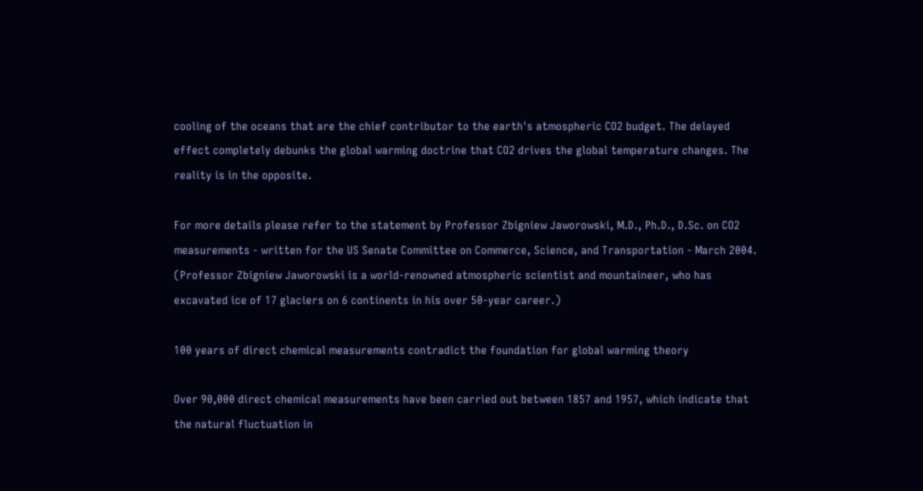cooling of the oceans that are the chief contributor to the earth's atmospheric CO2 budget. The delayed effect completely debunks the global warming doctrine that CO2 drives the global temperature changes. The reality is in the opposite.

For more details please refer to the statement by Professor Zbigniew Jaworowski, M.D., Ph.D., D.Sc. on CO2 measurements - written for the US Senate Committee on Commerce, Science, and Transportation - March 2004. (Professor Zbigniew Jaworowski is a world-renowned atmospheric scientist and mountaineer, who has excavated ice of 17 glaciers on 6 continents in his over 50-year career.)

100 years of direct chemical measurements contradict the foundation for global warming theory

Over 90,000 direct chemical measurements have been carried out between 1857 and 1957, which indicate that the natural fluctuation in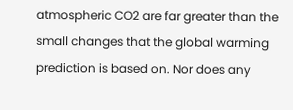atmospheric CO2 are far greater than the small changes that the global warming prediction is based on. Nor does any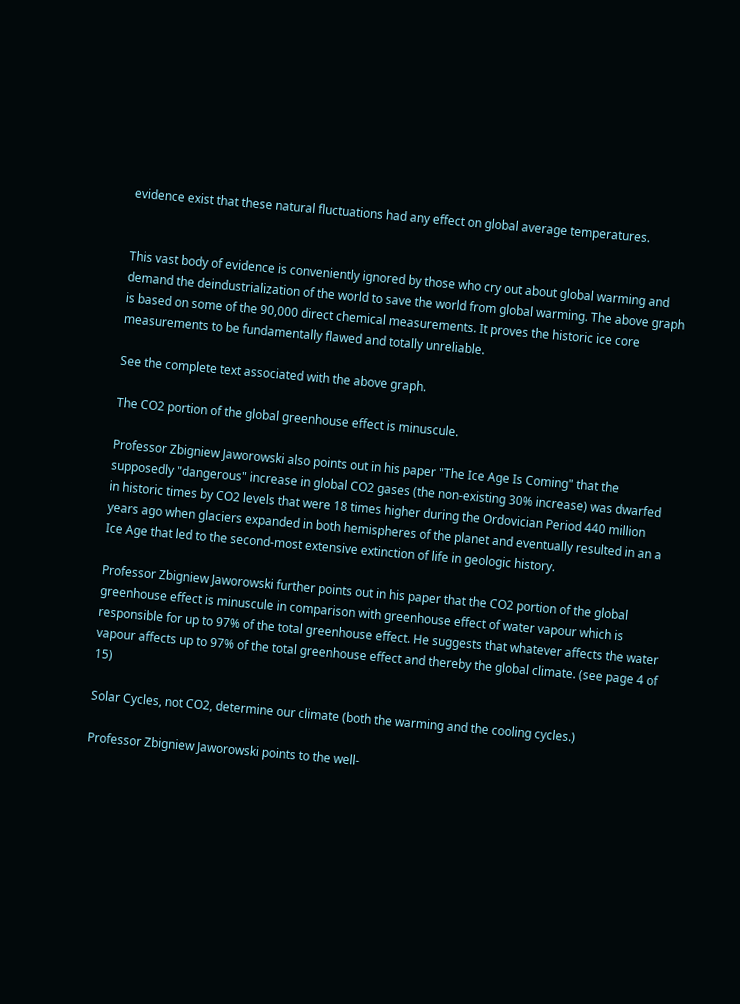evidence exist that these natural fluctuations had any effect on global average temperatures.


This vast body of evidence is conveniently ignored by those who cry out about global warming and demand the deindustrialization of the world to save the world from global warming. The above graph is based on some of the 90,000 direct chemical measurements. It proves the historic ice core measurements to be fundamentally flawed and totally unreliable.

See the complete text associated with the above graph.

The CO2 portion of the global greenhouse effect is minuscule.

Professor Zbigniew Jaworowski also points out in his paper "The Ice Age Is Coming" that the supposedly "dangerous" increase in global CO2 gases (the non-existing 30% increase) was dwarfed in historic times by CO2 levels that were 18 times higher during the Ordovician Period 440 million years ago when glaciers expanded in both hemispheres of the planet and eventually resulted in an a Ice Age that led to the second-most extensive extinction of life in geologic history.

Professor Zbigniew Jaworowski further points out in his paper that the CO2 portion of the global greenhouse effect is minuscule in comparison with greenhouse effect of water vapour which is responsible for up to 97% of the total greenhouse effect. He suggests that whatever affects the water vapour affects up to 97% of the total greenhouse effect and thereby the global climate. (see page 4 of 15)

Solar Cycles, not CO2, determine our climate (both the warming and the cooling cycles.)

Professor Zbigniew Jaworowski points to the well-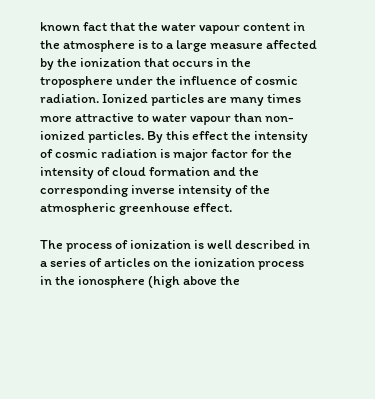known fact that the water vapour content in the atmosphere is to a large measure affected by the ionization that occurs in the troposphere under the influence of cosmic radiation. Ionized particles are many times more attractive to water vapour than non-ionized particles. By this effect the intensity of cosmic radiation is major factor for the intensity of cloud formation and the corresponding inverse intensity of the atmospheric greenhouse effect.

The process of ionization is well described in a series of articles on the ionization process in the ionosphere (high above the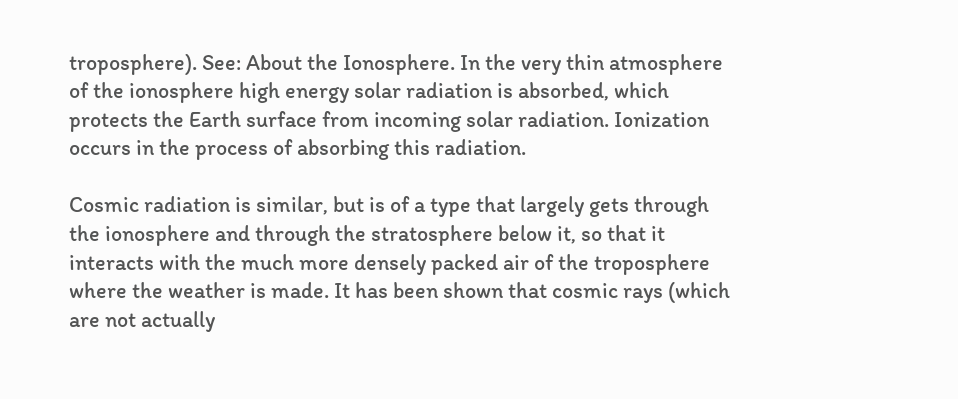troposphere). See: About the Ionosphere. In the very thin atmosphere of the ionosphere high energy solar radiation is absorbed, which protects the Earth surface from incoming solar radiation. Ionization occurs in the process of absorbing this radiation.

Cosmic radiation is similar, but is of a type that largely gets through the ionosphere and through the stratosphere below it, so that it interacts with the much more densely packed air of the troposphere where the weather is made. It has been shown that cosmic rays (which are not actually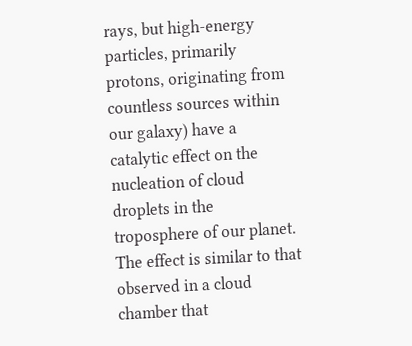rays, but high-energy particles, primarily protons, originating from countless sources within our galaxy) have a catalytic effect on the nucleation of cloud droplets in the troposphere of our planet. The effect is similar to that observed in a cloud chamber that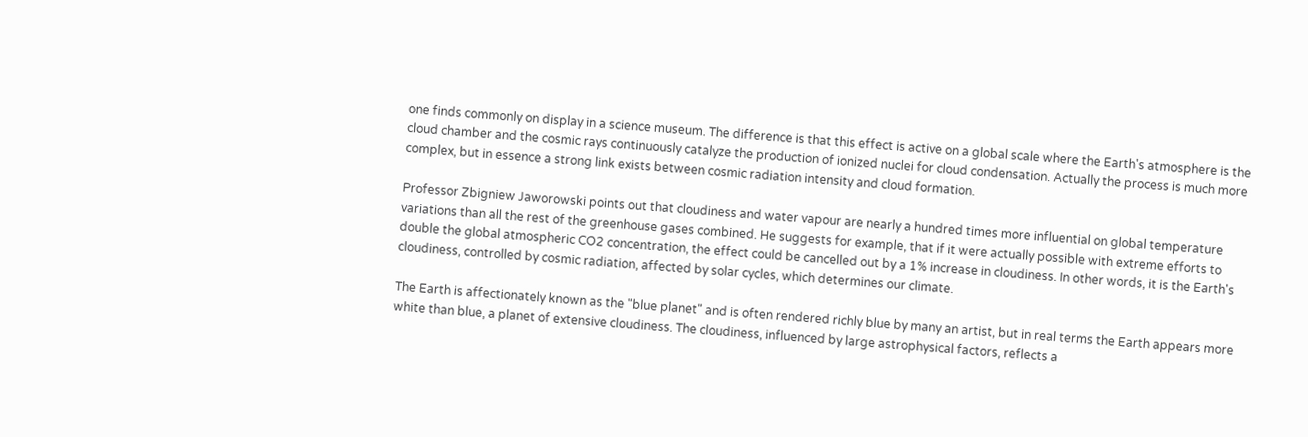one finds commonly on display in a science museum. The difference is that this effect is active on a global scale where the Earth's atmosphere is the cloud chamber and the cosmic rays continuously catalyze the production of ionized nuclei for cloud condensation. Actually the process is much more complex, but in essence a strong link exists between cosmic radiation intensity and cloud formation.

Professor Zbigniew Jaworowski points out that cloudiness and water vapour are nearly a hundred times more influential on global temperature variations than all the rest of the greenhouse gases combined. He suggests for example, that if it were actually possible with extreme efforts to double the global atmospheric CO2 concentration, the effect could be cancelled out by a 1% increase in cloudiness. In other words, it is the Earth's cloudiness, controlled by cosmic radiation, affected by solar cycles, which determines our climate.

The Earth is affectionately known as the "blue planet" and is often rendered richly blue by many an artist, but in real terms the Earth appears more white than blue, a planet of extensive cloudiness. The cloudiness, influenced by large astrophysical factors, reflects a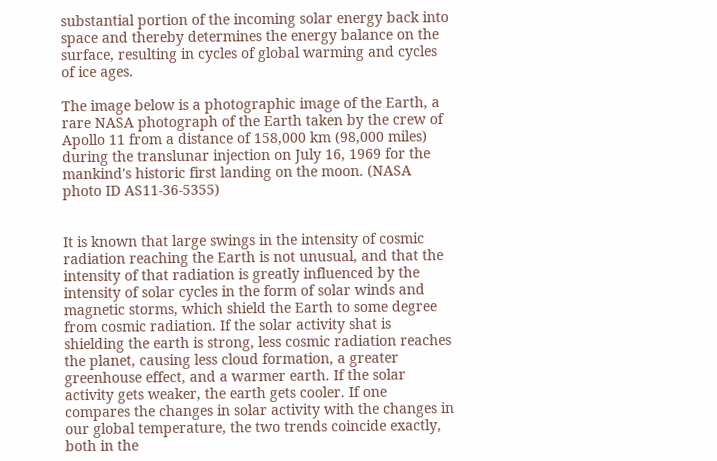substantial portion of the incoming solar energy back into space and thereby determines the energy balance on the surface, resulting in cycles of global warming and cycles of ice ages.

The image below is a photographic image of the Earth, a rare NASA photograph of the Earth taken by the crew of Apollo 11 from a distance of 158,000 km (98,000 miles) during the translunar injection on July 16, 1969 for the mankind's historic first landing on the moon. (NASA photo ID AS11-36-5355)


It is known that large swings in the intensity of cosmic radiation reaching the Earth is not unusual, and that the intensity of that radiation is greatly influenced by the intensity of solar cycles in the form of solar winds and magnetic storms, which shield the Earth to some degree from cosmic radiation. If the solar activity shat is shielding the earth is strong, less cosmic radiation reaches the planet, causing less cloud formation, a greater greenhouse effect, and a warmer earth. If the solar activity gets weaker, the earth gets cooler. If one compares the changes in solar activity with the changes in our global temperature, the two trends coincide exactly, both in the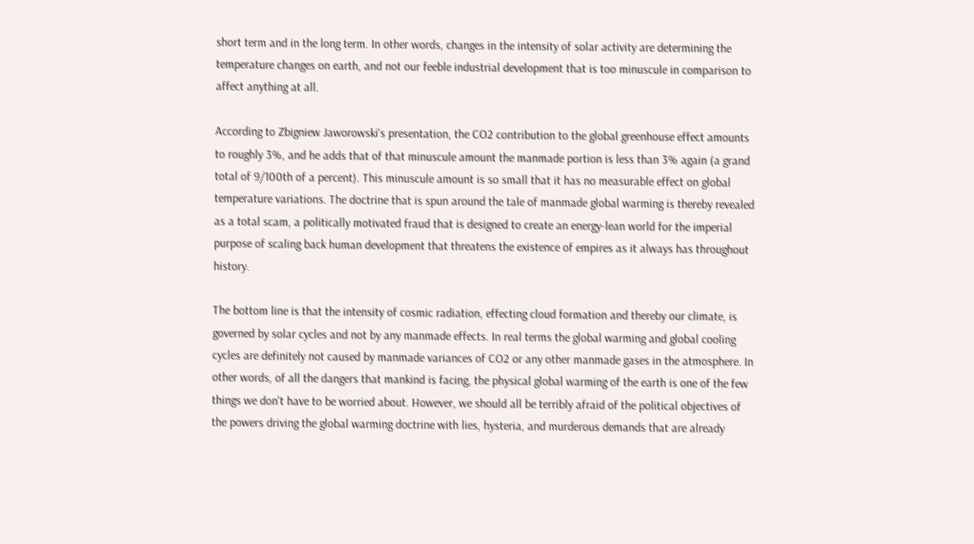short term and in the long term. In other words, changes in the intensity of solar activity are determining the temperature changes on earth, and not our feeble industrial development that is too minuscule in comparison to affect anything at all.

According to Zbigniew Jaworowski's presentation, the CO2 contribution to the global greenhouse effect amounts to roughly 3%, and he adds that of that minuscule amount the manmade portion is less than 3% again (a grand total of 9/100th of a percent). This minuscule amount is so small that it has no measurable effect on global temperature variations. The doctrine that is spun around the tale of manmade global warming is thereby revealed as a total scam, a politically motivated fraud that is designed to create an energy-lean world for the imperial purpose of scaling back human development that threatens the existence of empires as it always has throughout history.

The bottom line is that the intensity of cosmic radiation, effecting cloud formation and thereby our climate, is governed by solar cycles and not by any manmade effects. In real terms the global warming and global cooling cycles are definitely not caused by manmade variances of CO2 or any other manmade gases in the atmosphere. In other words, of all the dangers that mankind is facing, the physical global warming of the earth is one of the few things we don't have to be worried about. However, we should all be terribly afraid of the political objectives of the powers driving the global warming doctrine with lies, hysteria, and murderous demands that are already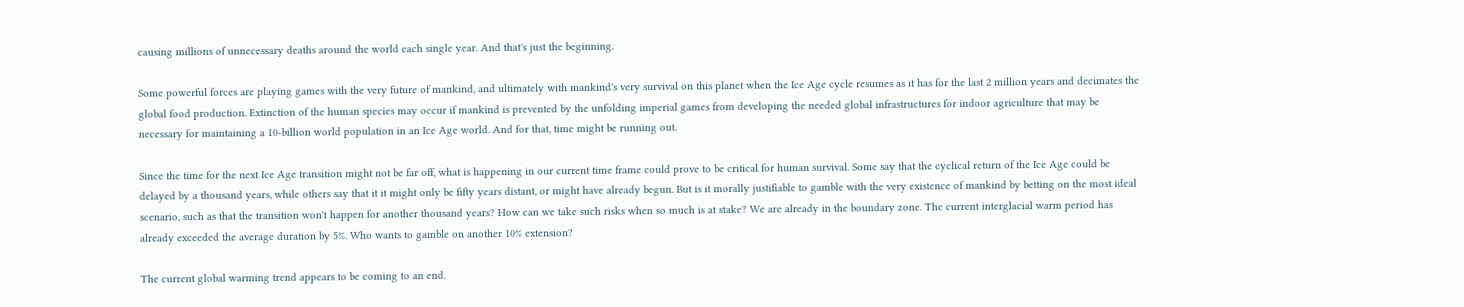causing millions of unnecessary deaths around the world each single year. And that's just the beginning.

Some powerful forces are playing games with the very future of mankind, and ultimately with mankind's very survival on this planet when the Ice Age cycle resumes as it has for the last 2 million years and decimates the global food production. Extinction of the human species may occur if mankind is prevented by the unfolding imperial games from developing the needed global infrastructures for indoor agriculture that may be necessary for maintaining a 10-billion world population in an Ice Age world. And for that, time might be running out.

Since the time for the next Ice Age transition might not be far off, what is happening in our current time frame could prove to be critical for human survival. Some say that the cyclical return of the Ice Age could be delayed by a thousand years, while others say that it it might only be fifty years distant, or might have already begun. But is it morally justifiable to gamble with the very existence of mankind by betting on the most ideal scenario, such as that the transition won't happen for another thousand years? How can we take such risks when so much is at stake? We are already in the boundary zone. The current interglacial warm period has already exceeded the average duration by 5%. Who wants to gamble on another 10% extension?

The current global warming trend appears to be coming to an end.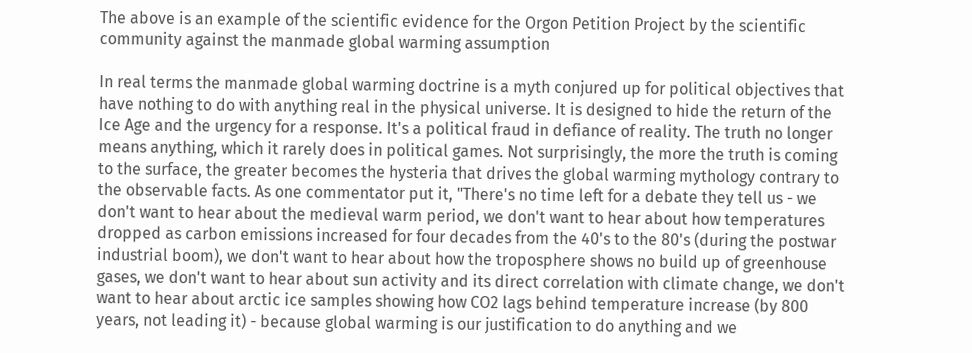The above is an example of the scientific evidence for the Orgon Petition Project by the scientific community against the manmade global warming assumption

In real terms the manmade global warming doctrine is a myth conjured up for political objectives that have nothing to do with anything real in the physical universe. It is designed to hide the return of the Ice Age and the urgency for a response. It's a political fraud in defiance of reality. The truth no longer means anything, which it rarely does in political games. Not surprisingly, the more the truth is coming to the surface, the greater becomes the hysteria that drives the global warming mythology contrary to the observable facts. As one commentator put it, "There's no time left for a debate they tell us - we don't want to hear about the medieval warm period, we don't want to hear about how temperatures dropped as carbon emissions increased for four decades from the 40's to the 80's (during the postwar industrial boom), we don't want to hear about how the troposphere shows no build up of greenhouse gases, we don't want to hear about sun activity and its direct correlation with climate change, we don't want to hear about arctic ice samples showing how CO2 lags behind temperature increase (by 800 years, not leading it) - because global warming is our justification to do anything and we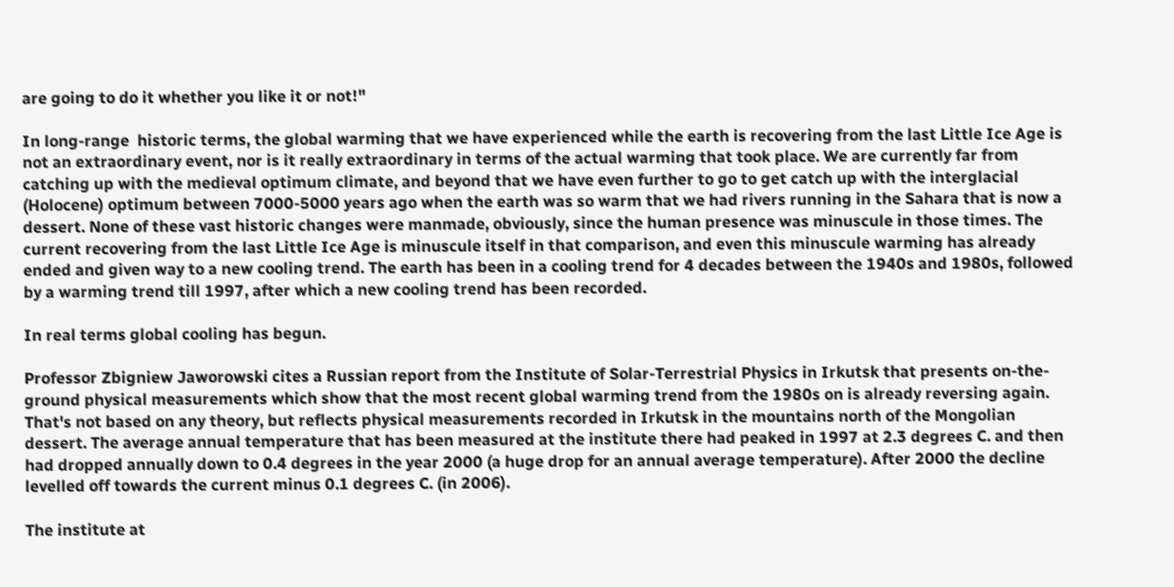are going to do it whether you like it or not!"

In long-range  historic terms, the global warming that we have experienced while the earth is recovering from the last Little Ice Age is not an extraordinary event, nor is it really extraordinary in terms of the actual warming that took place. We are currently far from catching up with the medieval optimum climate, and beyond that we have even further to go to get catch up with the interglacial (Holocene) optimum between 7000-5000 years ago when the earth was so warm that we had rivers running in the Sahara that is now a dessert. None of these vast historic changes were manmade, obviously, since the human presence was minuscule in those times. The current recovering from the last Little Ice Age is minuscule itself in that comparison, and even this minuscule warming has already ended and given way to a new cooling trend. The earth has been in a cooling trend for 4 decades between the 1940s and 1980s, followed by a warming trend till 1997, after which a new cooling trend has been recorded.

In real terms global cooling has begun.

Professor Zbigniew Jaworowski cites a Russian report from the Institute of Solar-Terrestrial Physics in Irkutsk that presents on-the-ground physical measurements which show that the most recent global warming trend from the 1980s on is already reversing again. That's not based on any theory, but reflects physical measurements recorded in Irkutsk in the mountains north of the Mongolian dessert. The average annual temperature that has been measured at the institute there had peaked in 1997 at 2.3 degrees C. and then had dropped annually down to 0.4 degrees in the year 2000 (a huge drop for an annual average temperature). After 2000 the decline levelled off towards the current minus 0.1 degrees C. (in 2006).

The institute at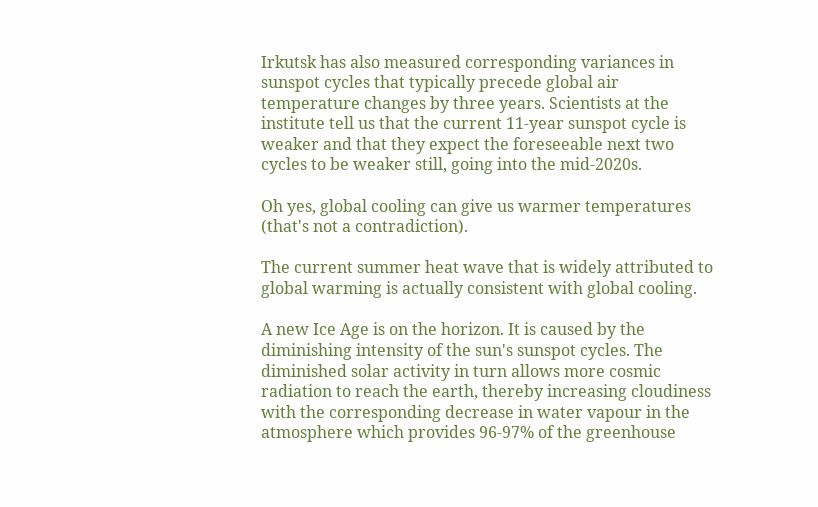Irkutsk has also measured corresponding variances in sunspot cycles that typically precede global air temperature changes by three years. Scientists at the institute tell us that the current 11-year sunspot cycle is weaker and that they expect the foreseeable next two cycles to be weaker still, going into the mid-2020s.

Oh yes, global cooling can give us warmer temperatures
(that's not a contradiction).

The current summer heat wave that is widely attributed to global warming is actually consistent with global cooling.

A new Ice Age is on the horizon. It is caused by the diminishing intensity of the sun's sunspot cycles. The diminished solar activity in turn allows more cosmic radiation to reach the earth, thereby increasing cloudiness with the corresponding decrease in water vapour in the atmosphere which provides 96-97% of the greenhouse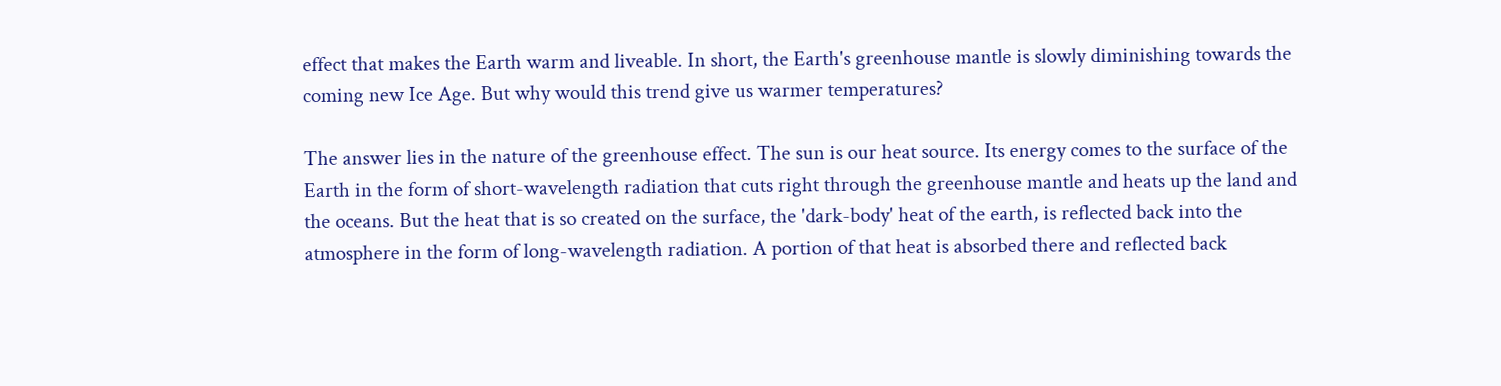effect that makes the Earth warm and liveable. In short, the Earth's greenhouse mantle is slowly diminishing towards the coming new Ice Age. But why would this trend give us warmer temperatures?

The answer lies in the nature of the greenhouse effect. The sun is our heat source. Its energy comes to the surface of the Earth in the form of short-wavelength radiation that cuts right through the greenhouse mantle and heats up the land and the oceans. But the heat that is so created on the surface, the 'dark-body' heat of the earth, is reflected back into the atmosphere in the form of long-wavelength radiation. A portion of that heat is absorbed there and reflected back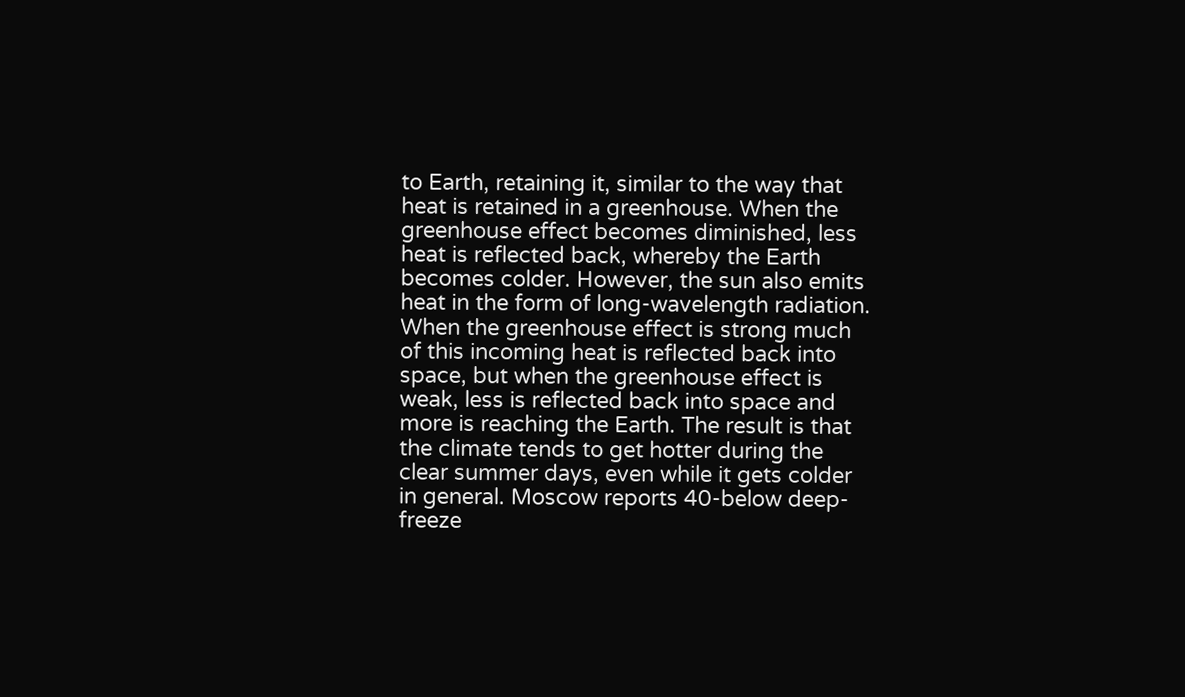to Earth, retaining it, similar to the way that heat is retained in a greenhouse. When the greenhouse effect becomes diminished, less heat is reflected back, whereby the Earth becomes colder. However, the sun also emits heat in the form of long-wavelength radiation. When the greenhouse effect is strong much of this incoming heat is reflected back into space, but when the greenhouse effect is weak, less is reflected back into space and more is reaching the Earth. The result is that the climate tends to get hotter during the clear summer days, even while it gets colder in general. Moscow reports 40-below deep-freeze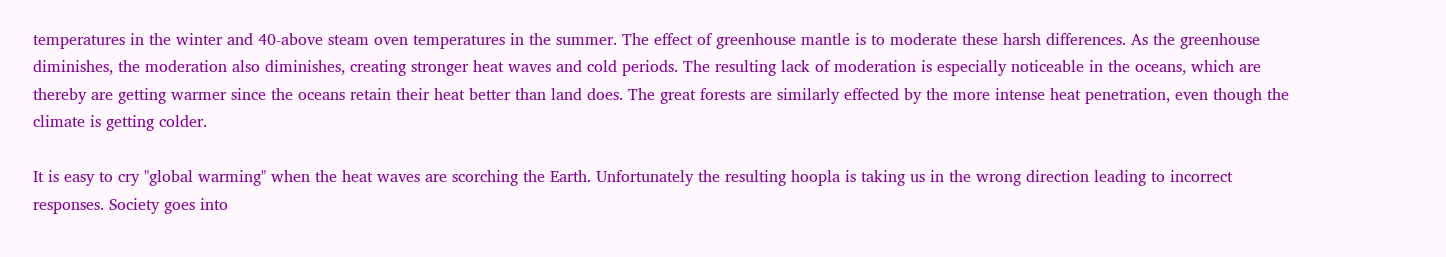temperatures in the winter and 40-above steam oven temperatures in the summer. The effect of greenhouse mantle is to moderate these harsh differences. As the greenhouse diminishes, the moderation also diminishes, creating stronger heat waves and cold periods. The resulting lack of moderation is especially noticeable in the oceans, which are thereby are getting warmer since the oceans retain their heat better than land does. The great forests are similarly effected by the more intense heat penetration, even though the climate is getting colder.

It is easy to cry "global warming" when the heat waves are scorching the Earth. Unfortunately the resulting hoopla is taking us in the wrong direction leading to incorrect responses. Society goes into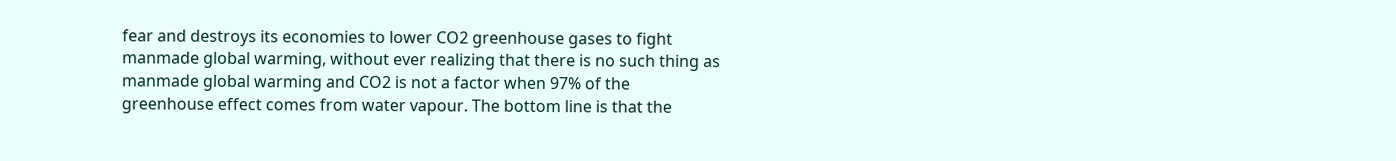fear and destroys its economies to lower CO2 greenhouse gases to fight manmade global warming, without ever realizing that there is no such thing as manmade global warming and CO2 is not a factor when 97% of the greenhouse effect comes from water vapour. The bottom line is that the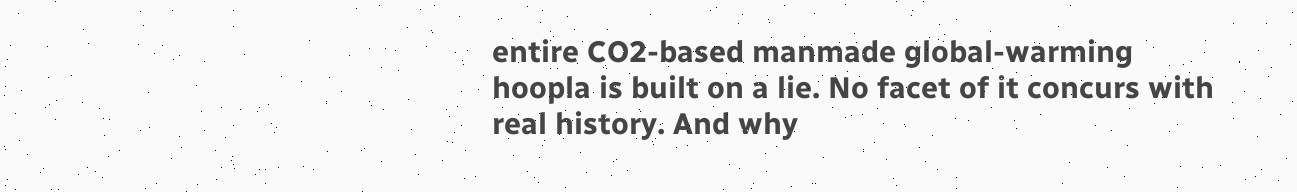entire CO2-based manmade global-warming hoopla is built on a lie. No facet of it concurs with real history. And why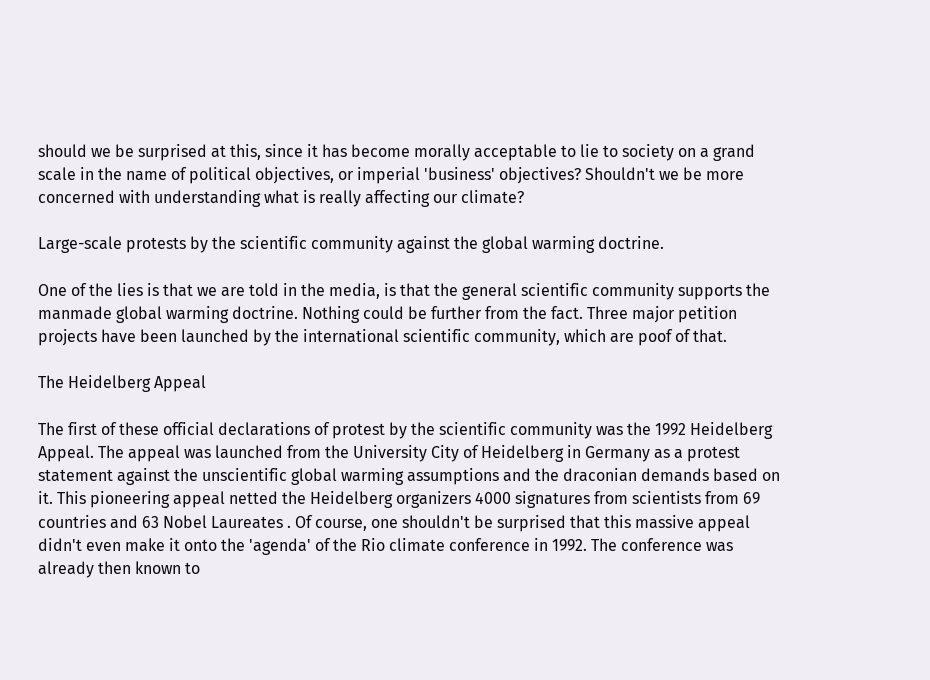should we be surprised at this, since it has become morally acceptable to lie to society on a grand scale in the name of political objectives, or imperial 'business' objectives? Shouldn't we be more concerned with understanding what is really affecting our climate?

Large-scale protests by the scientific community against the global warming doctrine.

One of the lies is that we are told in the media, is that the general scientific community supports the manmade global warming doctrine. Nothing could be further from the fact. Three major petition projects have been launched by the international scientific community, which are poof of that.

The Heidelberg Appeal

The first of these official declarations of protest by the scientific community was the 1992 Heidelberg Appeal. The appeal was launched from the University City of Heidelberg in Germany as a protest statement against the unscientific global warming assumptions and the draconian demands based on it. This pioneering appeal netted the Heidelberg organizers 4000 signatures from scientists from 69 countries and 63 Nobel Laureates . Of course, one shouldn't be surprised that this massive appeal didn't even make it onto the 'agenda' of the Rio climate conference in 1992. The conference was already then known to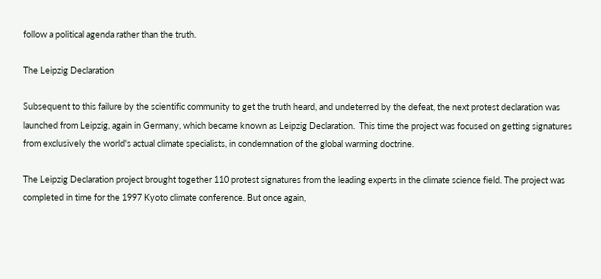follow a political agenda rather than the truth.

The Leipzig Declaration

Subsequent to this failure by the scientific community to get the truth heard, and undeterred by the defeat, the next protest declaration was launched from Leipzig, again in Germany, which became known as Leipzig Declaration.  This time the project was focused on getting signatures from exclusively the world's actual climate specialists, in condemnation of the global warming doctrine.

The Leipzig Declaration project brought together 110 protest signatures from the leading experts in the climate science field. The project was completed in time for the 1997 Kyoto climate conference. But once again,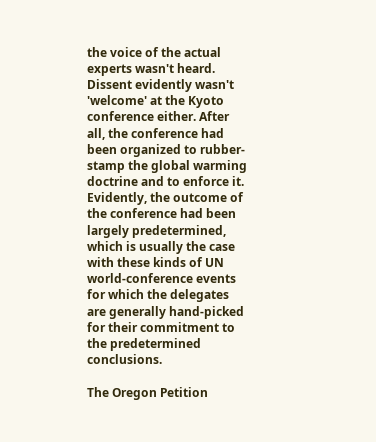the voice of the actual experts wasn't heard. Dissent evidently wasn't 'welcome' at the Kyoto conference either. After all, the conference had been organized to rubber-stamp the global warming doctrine and to enforce it. Evidently, the outcome of the conference had been largely predetermined, which is usually the case with these kinds of UN world-conference events for which the delegates are generally hand-picked for their commitment to the predetermined conclusions.

The Oregon Petition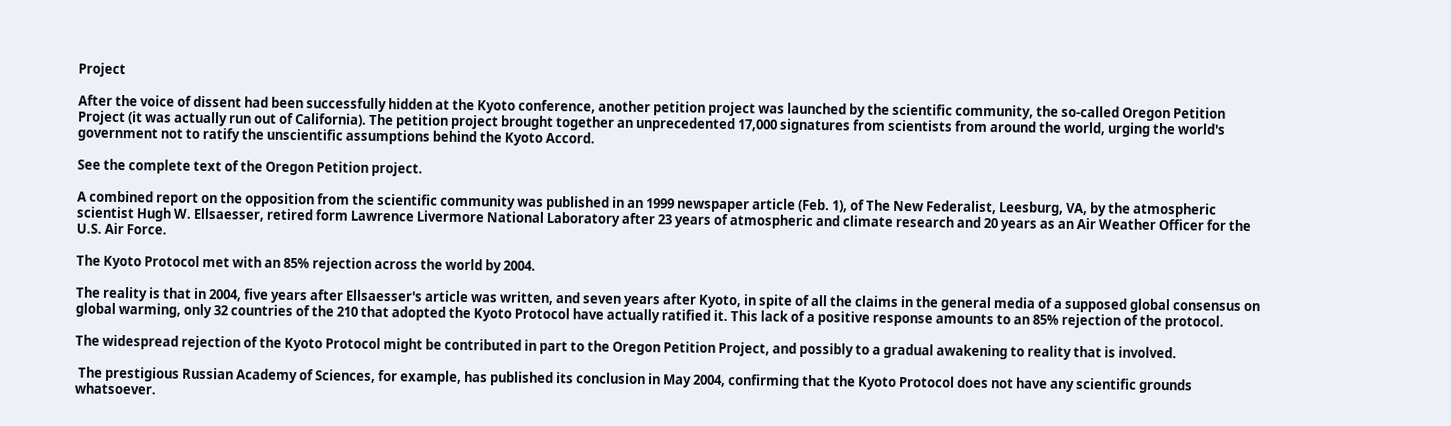Project

After the voice of dissent had been successfully hidden at the Kyoto conference, another petition project was launched by the scientific community, the so-called Oregon Petition Project (it was actually run out of California). The petition project brought together an unprecedented 17,000 signatures from scientists from around the world, urging the world's government not to ratify the unscientific assumptions behind the Kyoto Accord.

See the complete text of the Oregon Petition project.

A combined report on the opposition from the scientific community was published in an 1999 newspaper article (Feb. 1), of The New Federalist, Leesburg, VA, by the atmospheric scientist Hugh W. Ellsaesser, retired form Lawrence Livermore National Laboratory after 23 years of atmospheric and climate research and 20 years as an Air Weather Officer for the U.S. Air Force.

The Kyoto Protocol met with an 85% rejection across the world by 2004.

The reality is that in 2004, five years after Ellsaesser's article was written, and seven years after Kyoto, in spite of all the claims in the general media of a supposed global consensus on global warming, only 32 countries of the 210 that adopted the Kyoto Protocol have actually ratified it. This lack of a positive response amounts to an 85% rejection of the protocol.

The widespread rejection of the Kyoto Protocol might be contributed in part to the Oregon Petition Project, and possibly to a gradual awakening to reality that is involved.

 The prestigious Russian Academy of Sciences, for example, has published its conclusion in May 2004, confirming that the Kyoto Protocol does not have any scientific grounds whatsoever.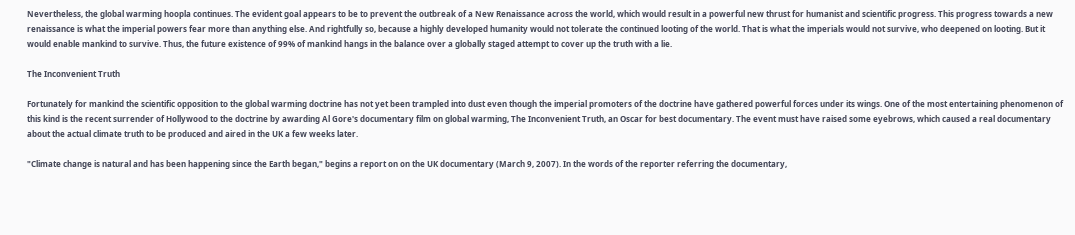Nevertheless, the global warming hoopla continues. The evident goal appears to be to prevent the outbreak of a New Renaissance across the world, which would result in a powerful new thrust for humanist and scientific progress. This progress towards a new renaissance is what the imperial powers fear more than anything else. And rightfully so, because a highly developed humanity would not tolerate the continued looting of the world. That is what the imperials would not survive, who deepened on looting. But it would enable mankind to survive. Thus, the future existence of 99% of mankind hangs in the balance over a globally staged attempt to cover up the truth with a lie.

The Inconvenient Truth

Fortunately for mankind the scientific opposition to the global warming doctrine has not yet been trampled into dust even though the imperial promoters of the doctrine have gathered powerful forces under its wings. One of the most entertaining phenomenon of this kind is the recent surrender of Hollywood to the doctrine by awarding Al Gore's documentary film on global warming, The Inconvenient Truth, an Oscar for best documentary. The event must have raised some eyebrows, which caused a real documentary about the actual climate truth to be produced and aired in the UK a few weeks later.

"Climate change is natural and has been happening since the Earth began," begins a report on on the UK documentary (March 9, 2007). In the words of the reporter referring the documentary,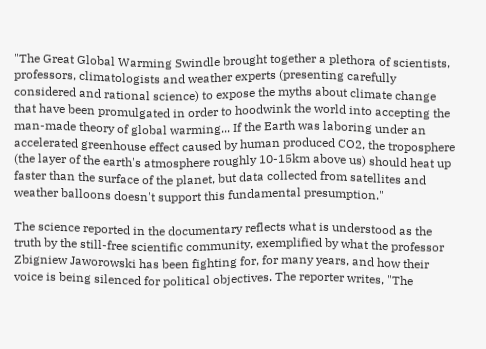"The Great Global Warming Swindle brought together a plethora of scientists, professors, climatologists and weather experts (presenting carefully considered and rational science) to expose the myths about climate change that have been promulgated in order to hoodwink the world into accepting the man-made theory of global warming... If the Earth was laboring under an accelerated greenhouse effect caused by human produced CO2, the troposphere (the layer of the earth's atmosphere roughly 10-15km above us) should heat up faster than the surface of the planet, but data collected from satellites and weather balloons doesn't support this fundamental presumption."

The science reported in the documentary reflects what is understood as the truth by the still-free scientific community, exemplified by what the professor Zbigniew Jaworowski has been fighting for, for many years, and how their voice is being silenced for political objectives. The reporter writes, "The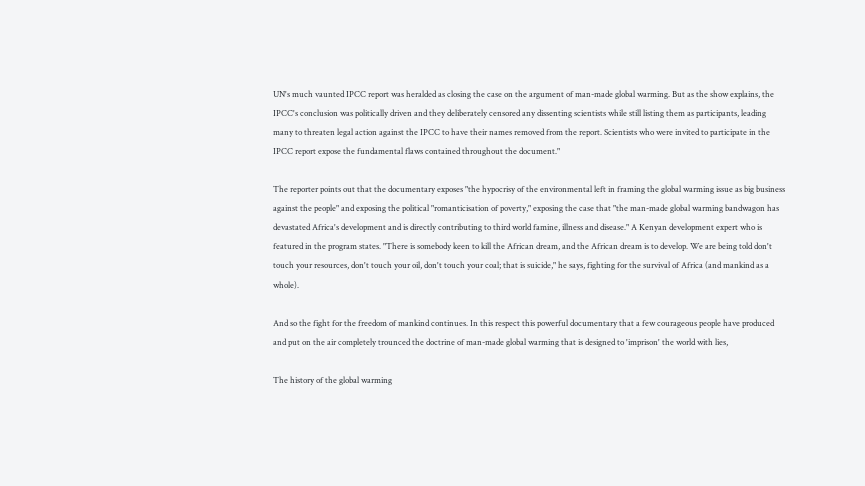UN's much vaunted IPCC report was heralded as closing the case on the argument of man-made global warming. But as the show explains, the IPCC's conclusion was politically driven and they deliberately censored any dissenting scientists while still listing them as participants, leading many to threaten legal action against the IPCC to have their names removed from the report. Scientists who were invited to participate in the IPCC report expose the fundamental flaws contained throughout the document."

The reporter points out that the documentary exposes "the hypocrisy of the environmental left in framing the global warming issue as big business against the people" and exposing the political "romanticisation of poverty," exposing the case that "the man-made global warming bandwagon has devastated Africa's development and is directly contributing to third world famine, illness and disease." A Kenyan development expert who is featured in the program states. "There is somebody keen to kill the African dream, and the African dream is to develop. We are being told don't touch your resources, don't touch your oil, don't touch your coal; that is suicide," he says, fighting for the survival of Africa (and mankind as a whole).

And so the fight for the freedom of mankind continues. In this respect this powerful documentary that a few courageous people have produced and put on the air completely trounced the doctrine of man-made global warming that is designed to 'imprison' the world with lies,

The history of the global warming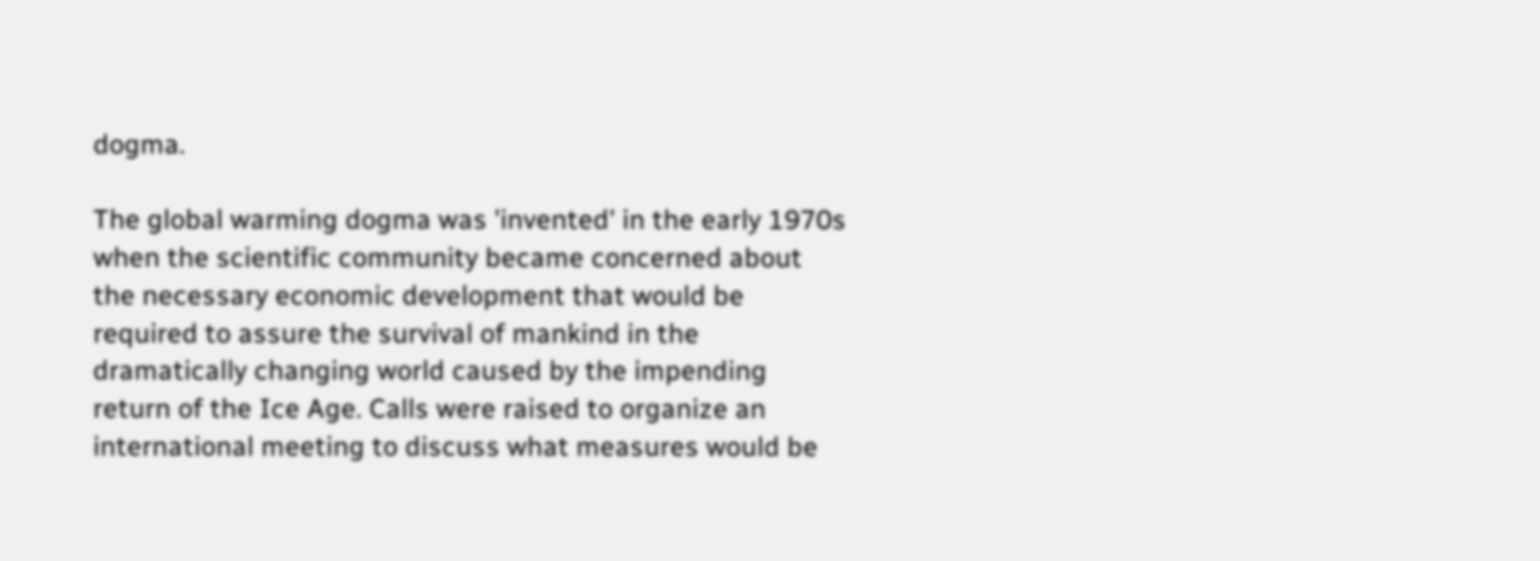dogma.

The global warming dogma was 'invented' in the early 1970s when the scientific community became concerned about the necessary economic development that would be required to assure the survival of mankind in the dramatically changing world caused by the impending return of the Ice Age. Calls were raised to organize an international meeting to discuss what measures would be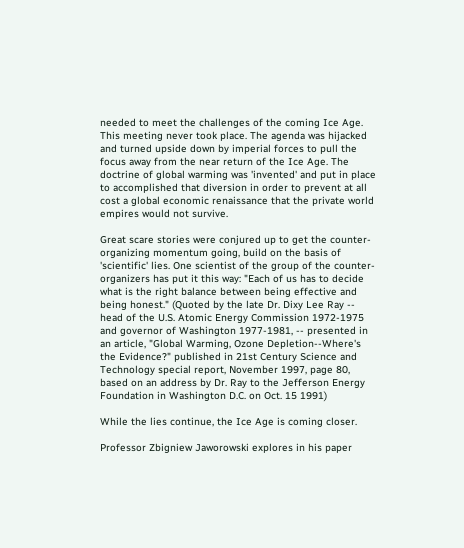needed to meet the challenges of the coming Ice Age. This meeting never took place. The agenda was hijacked and turned upside down by imperial forces to pull the focus away from the near return of the Ice Age. The doctrine of global warming was 'invented' and put in place to accomplished that diversion in order to prevent at all cost a global economic renaissance that the private world empires would not survive.

Great scare stories were conjured up to get the counter-organizing momentum going, build on the basis of 'scientific' lies. One scientist of the group of the counter-organizers has put it this way: "Each of us has to decide what is the right balance between being effective and being honest." (Quoted by the late Dr. Dixy Lee Ray -- head of the U.S. Atomic Energy Commission 1972-1975 and governor of Washington 1977-1981, -- presented in an article, "Global Warming, Ozone Depletion--Where's the Evidence?" published in 21st Century Science and Technology special report, November 1997, page 80, based on an address by Dr. Ray to the Jefferson Energy Foundation in Washington D.C. on Oct. 15 1991)

While the lies continue, the Ice Age is coming closer.

Professor Zbigniew Jaworowski explores in his paper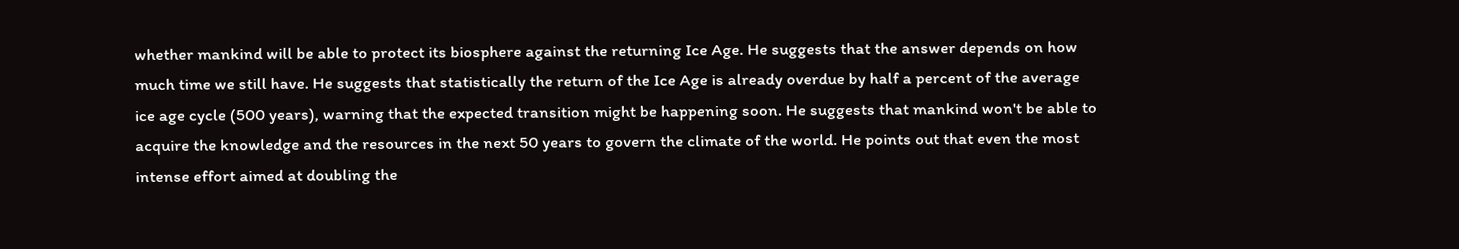whether mankind will be able to protect its biosphere against the returning Ice Age. He suggests that the answer depends on how much time we still have. He suggests that statistically the return of the Ice Age is already overdue by half a percent of the average ice age cycle (500 years), warning that the expected transition might be happening soon. He suggests that mankind won't be able to acquire the knowledge and the resources in the next 50 years to govern the climate of the world. He points out that even the most intense effort aimed at doubling the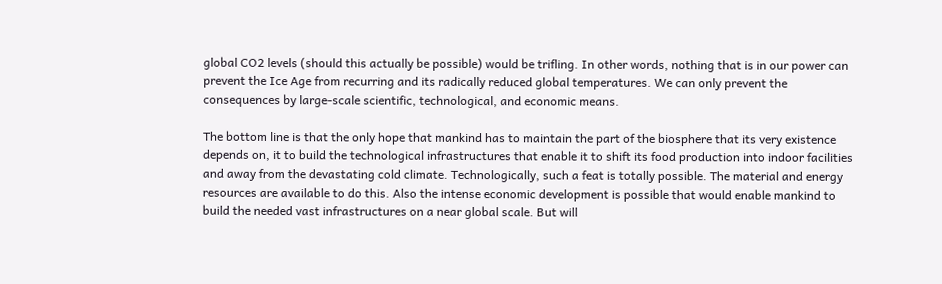global CO2 levels (should this actually be possible) would be trifling. In other words, nothing that is in our power can prevent the Ice Age from recurring and its radically reduced global temperatures. We can only prevent the consequences by large-scale scientific, technological, and economic means.

The bottom line is that the only hope that mankind has to maintain the part of the biosphere that its very existence depends on, it to build the technological infrastructures that enable it to shift its food production into indoor facilities and away from the devastating cold climate. Technologically, such a feat is totally possible. The material and energy resources are available to do this. Also the intense economic development is possible that would enable mankind to build the needed vast infrastructures on a near global scale. But will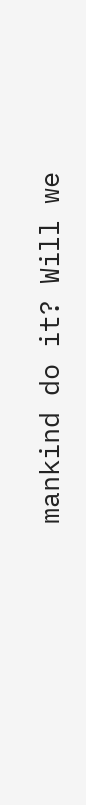mankind do it? Will we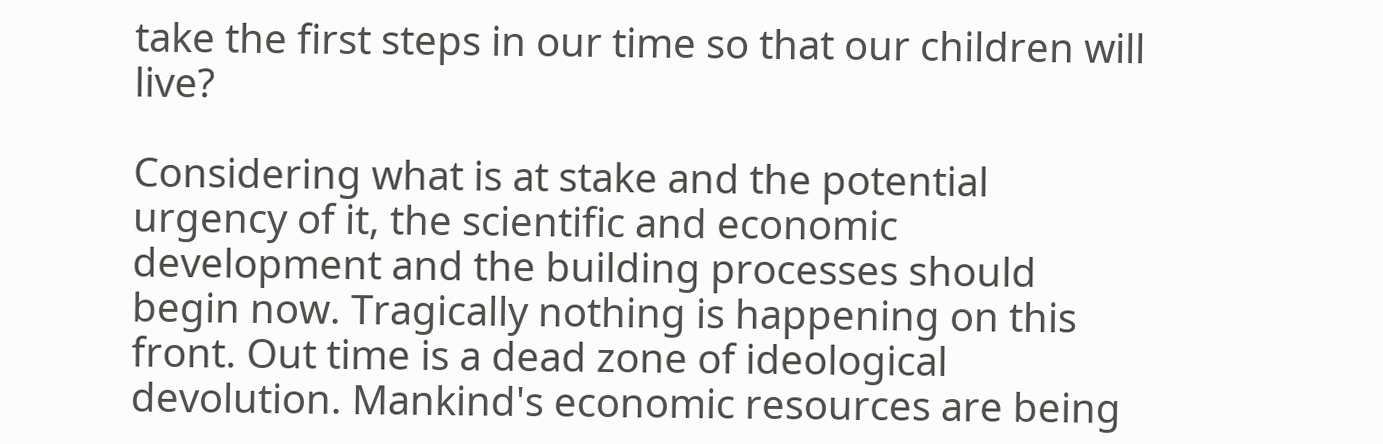take the first steps in our time so that our children will live?

Considering what is at stake and the potential urgency of it, the scientific and economic development and the building processes should begin now. Tragically nothing is happening on this front. Out time is a dead zone of ideological devolution. Mankind's economic resources are being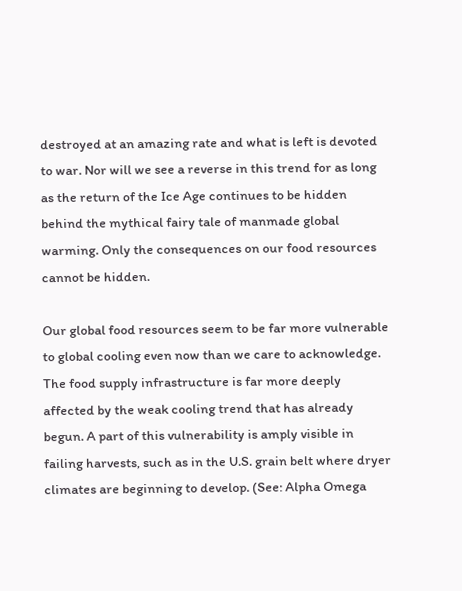destroyed at an amazing rate and what is left is devoted to war. Nor will we see a reverse in this trend for as long as the return of the Ice Age continues to be hidden behind the mythical fairy tale of manmade global warming. Only the consequences on our food resources cannot be hidden.

Our global food resources seem to be far more vulnerable to global cooling even now than we care to acknowledge. The food supply infrastructure is far more deeply affected by the weak cooling trend that has already begun. A part of this vulnerability is amply visible in failing harvests, such as in the U.S. grain belt where dryer climates are beginning to develop. (See: Alpha Omega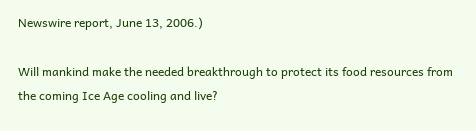Newswire report, June 13, 2006.)

Will mankind make the needed breakthrough to protect its food resources from the coming Ice Age cooling and live?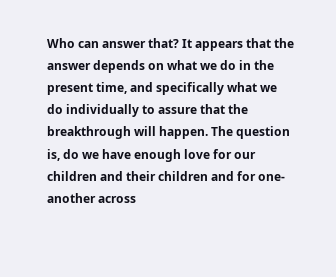Who can answer that? It appears that the answer depends on what we do in the present time, and specifically what we do individually to assure that the breakthrough will happen. The question is, do we have enough love for our children and their children and for one-another across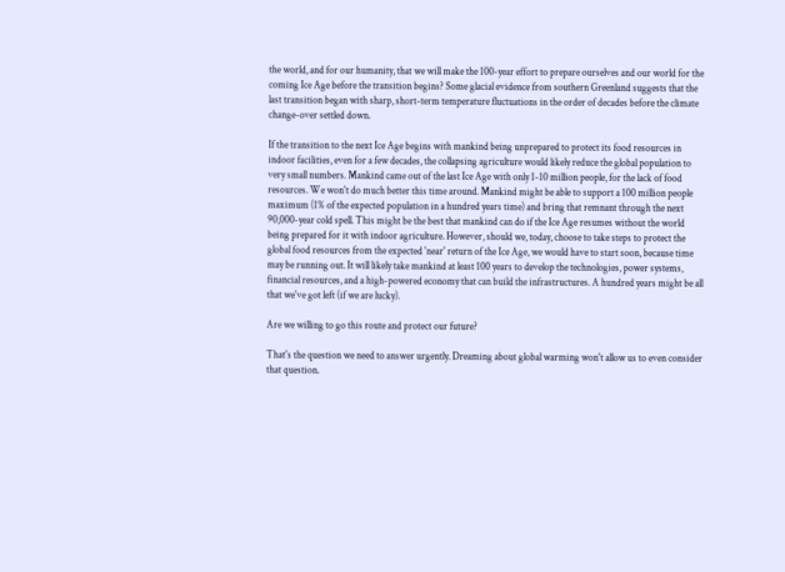the world, and for our humanity, that we will make the 100-year effort to prepare ourselves and our world for the coming Ice Age before the transition begins? Some glacial evidence from southern Greenland suggests that the last transition began with sharp, short-term temperature fluctuations in the order of decades before the climate change-over settled down.

If the transition to the next Ice Age begins with mankind being unprepared to protect its food resources in indoor facilities, even for a few decades, the collapsing agriculture would likely reduce the global population to very small numbers. Mankind came out of the last Ice Age with only 1-10 million people, for the lack of food resources. We won't do much better this time around. Mankind might be able to support a 100 million people maximum (1% of the expected population in a hundred years time) and bring that remnant through the next 90,000-year cold spell. This might be the best that mankind can do if the Ice Age resumes without the world being prepared for it with indoor agriculture. However, should we, today, choose to take steps to protect the global food resources from the expected 'near' return of the Ice Age, we would have to start soon, because time may be running out. It will likely take mankind at least 100 years to develop the technologies, power systems, financial resources, and a high-powered economy that can build the infrastructures. A hundred years might be all that we've got left (if we are lucky).

Are we willing to go this route and protect our future?

That's the question we need to answer urgently. Dreaming about global warming won't allow us to even consider that question.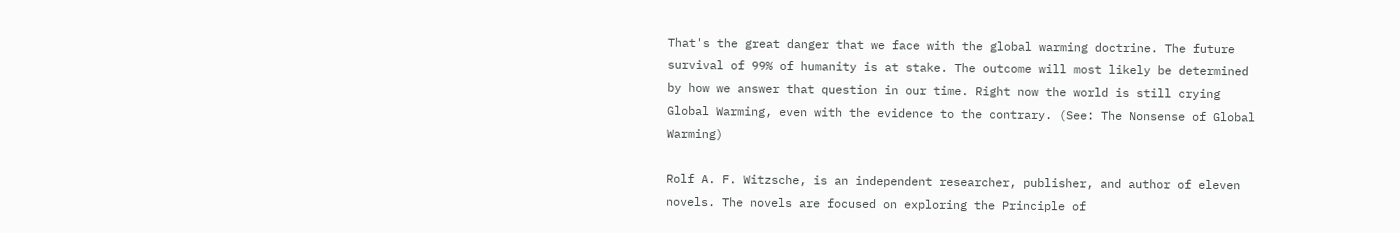That's the great danger that we face with the global warming doctrine. The future survival of 99% of humanity is at stake. The outcome will most likely be determined by how we answer that question in our time. Right now the world is still crying Global Warming, even with the evidence to the contrary. (See: The Nonsense of Global Warming)

Rolf A. F. Witzsche, is an independent researcher, publisher, and author of eleven novels. The novels are focused on exploring the Principle of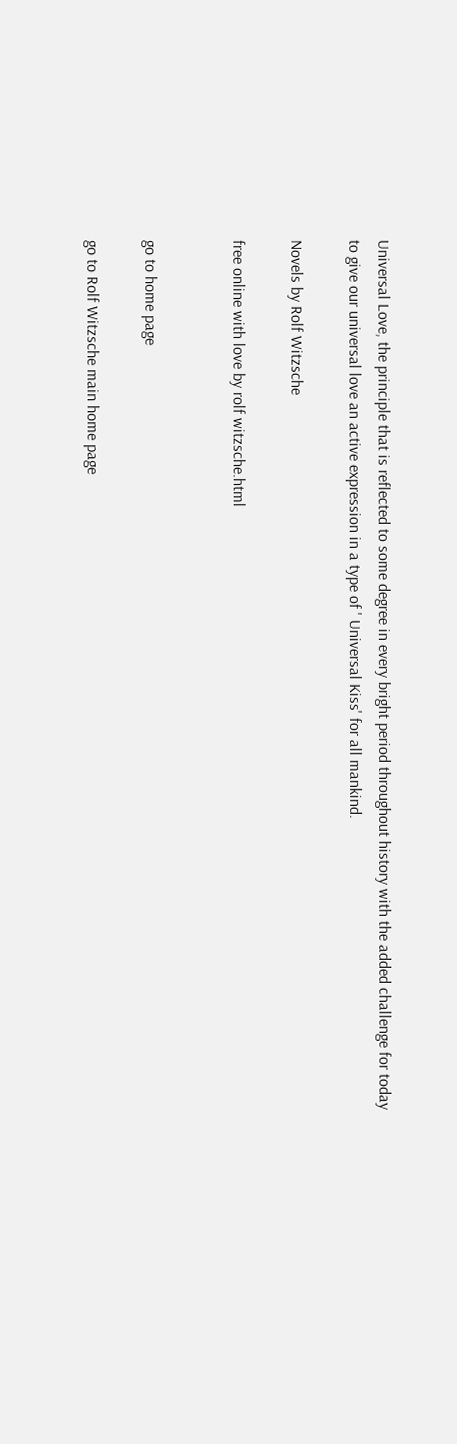Universal Love, the principle that is reflected to some degree in every bright period throughout history with the added challenge for today to give our universal love an active expression in a type of ' Universal Kiss' for all mankind.

Novels by Rolf Witzsche

free online with love by rolf witzsche.html


go to home page

go to Rolf Witzsche main home page